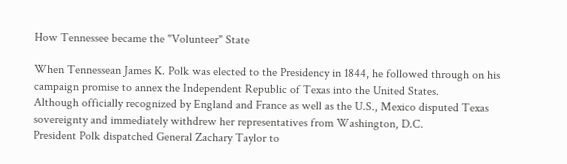How Tennessee became the "Volunteer" State

When Tennessean James K. Polk was elected to the Presidency in 1844, he followed through on his campaign promise to annex the Independent Republic of Texas into the United States.
Although officially recognized by England and France as well as the U.S., Mexico disputed Texas sovereignty and immediately withdrew her representatives from Washington, D.C.
President Polk dispatched General Zachary Taylor to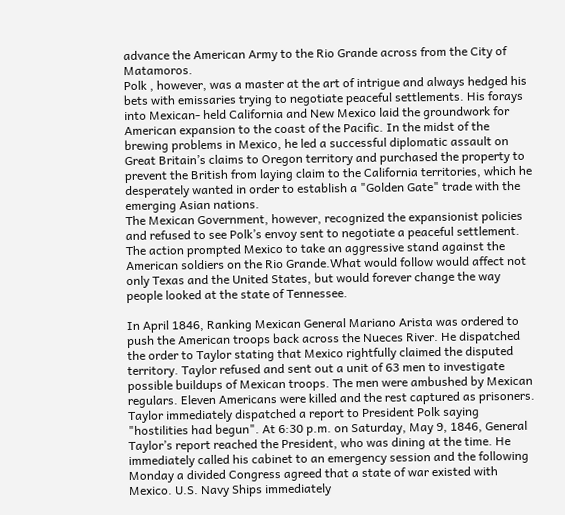advance the American Army to the Rio Grande across from the City of Matamoros.
Polk , however, was a master at the art of intrigue and always hedged his bets with emissaries trying to negotiate peaceful settlements. His forays into Mexican- held California and New Mexico laid the groundwork for American expansion to the coast of the Pacific. In the midst of the brewing problems in Mexico, he led a successful diplomatic assault on Great Britain’s claims to Oregon territory and purchased the property to prevent the British from laying claim to the California territories, which he desperately wanted in order to establish a "Golden Gate" trade with the emerging Asian nations.
The Mexican Government, however, recognized the expansionist policies and refused to see Polk’s envoy sent to negotiate a peaceful settlement. The action prompted Mexico to take an aggressive stand against the American soldiers on the Rio Grande.What would follow would affect not only Texas and the United States, but would forever change the way people looked at the state of Tennessee.

In April 1846, Ranking Mexican General Mariano Arista was ordered to push the American troops back across the Nueces River. He dispatched the order to Taylor stating that Mexico rightfully claimed the disputed territory. Taylor refused and sent out a unit of 63 men to investigate possible buildups of Mexican troops. The men were ambushed by Mexican regulars. Eleven Americans were killed and the rest captured as prisoners.
Taylor immediately dispatched a report to President Polk saying "hostilities had begun". At 6:30 p.m. on Saturday, May 9, 1846, General Taylor’s report reached the President, who was dining at the time. He immediately called his cabinet to an emergency session and the following Monday a divided Congress agreed that a state of war existed with Mexico. U.S. Navy Ships immediately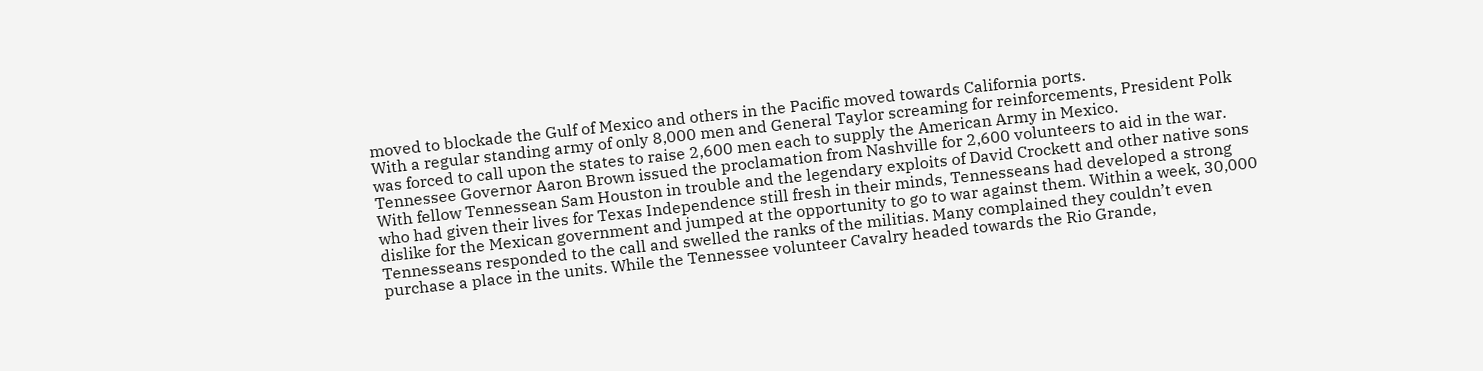moved to blockade the Gulf of Mexico and others in the Pacific moved towards California ports.
With a regular standing army of only 8,000 men and General Taylor screaming for reinforcements, President Polk was forced to call upon the states to raise 2,600 men each to supply the American Army in Mexico.
Tennessee Governor Aaron Brown issued the proclamation from Nashville for 2,600 volunteers to aid in the war. With fellow Tennessean Sam Houston in trouble and the legendary exploits of David Crockett and other native sons who had given their lives for Texas Independence still fresh in their minds, Tennesseans had developed a strong dislike for the Mexican government and jumped at the opportunity to go to war against them. Within a week, 30,000 Tennesseans responded to the call and swelled the ranks of the militias. Many complained they couldn’t even purchase a place in the units. While the Tennessee volunteer Cavalry headed towards the Rio Grande,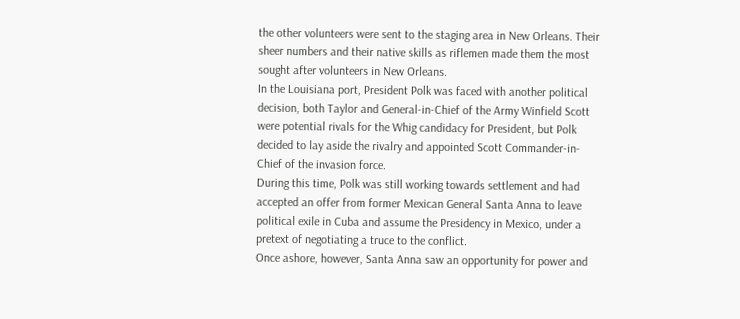the other volunteers were sent to the staging area in New Orleans. Their sheer numbers and their native skills as riflemen made them the most sought after volunteers in New Orleans.
In the Louisiana port, President Polk was faced with another political decision, both Taylor and General-in-Chief of the Army Winfield Scott were potential rivals for the Whig candidacy for President, but Polk decided to lay aside the rivalry and appointed Scott Commander-in-Chief of the invasion force.
During this time, Polk was still working towards settlement and had accepted an offer from former Mexican General Santa Anna to leave political exile in Cuba and assume the Presidency in Mexico, under a pretext of negotiating a truce to the conflict.
Once ashore, however, Santa Anna saw an opportunity for power and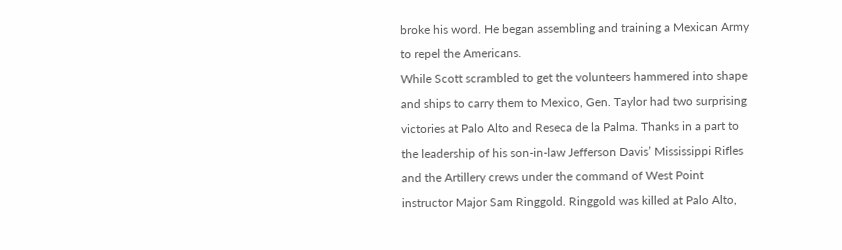broke his word. He began assembling and training a Mexican Army to repel the Americans.
While Scott scrambled to get the volunteers hammered into shape and ships to carry them to Mexico, Gen. Taylor had two surprising victories at Palo Alto and Reseca de la Palma. Thanks in a part to the leadership of his son-in-law Jefferson Davis’ Mississippi Rifles and the Artillery crews under the command of West Point instructor Major Sam Ringgold. Ringgold was killed at Palo Alto,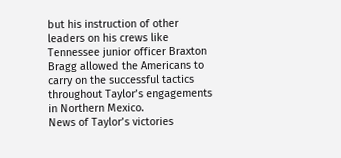but his instruction of other leaders on his crews like Tennessee junior officer Braxton Bragg allowed the Americans to carry on the successful tactics throughout Taylor’s engagements in Northern Mexico.
News of Taylor’s victories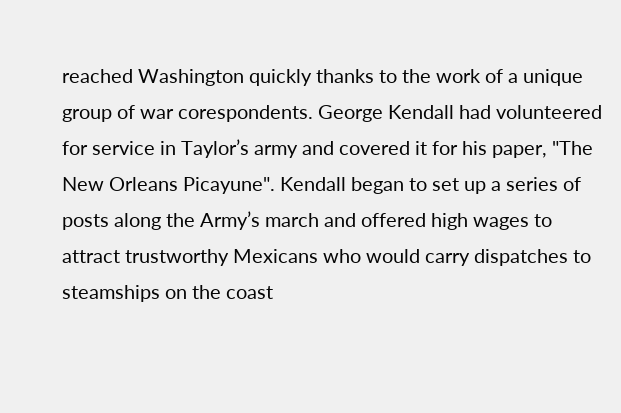reached Washington quickly thanks to the work of a unique group of war corespondents. George Kendall had volunteered for service in Taylor’s army and covered it for his paper, "The New Orleans Picayune". Kendall began to set up a series of posts along the Army’s march and offered high wages to attract trustworthy Mexicans who would carry dispatches to steamships on the coast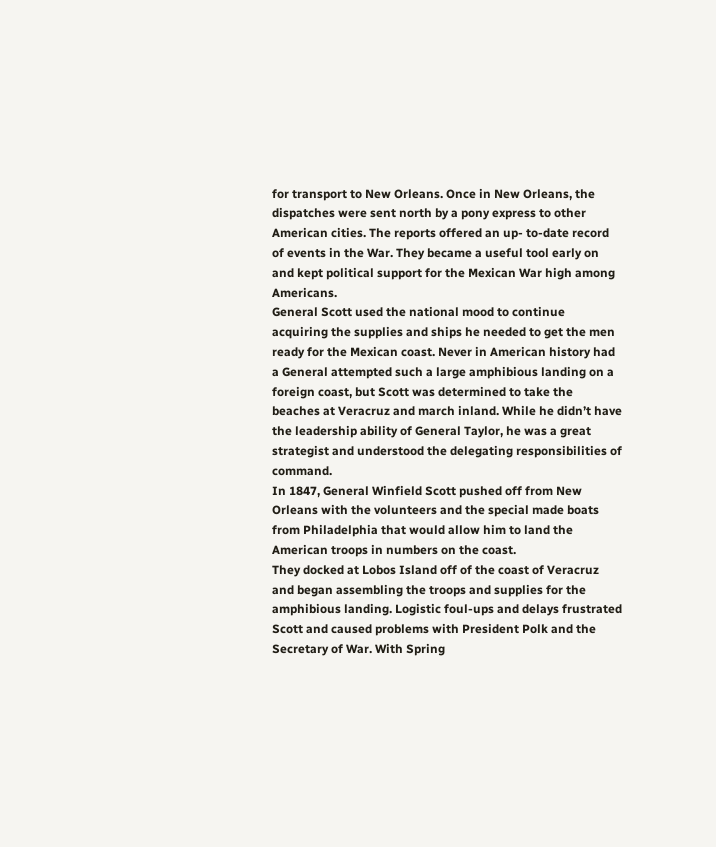for transport to New Orleans. Once in New Orleans, the dispatches were sent north by a pony express to other American cities. The reports offered an up- to-date record of events in the War. They became a useful tool early on and kept political support for the Mexican War high among Americans.
General Scott used the national mood to continue acquiring the supplies and ships he needed to get the men ready for the Mexican coast. Never in American history had a General attempted such a large amphibious landing on a foreign coast, but Scott was determined to take the beaches at Veracruz and march inland. While he didn’t have the leadership ability of General Taylor, he was a great strategist and understood the delegating responsibilities of command.
In 1847, General Winfield Scott pushed off from New Orleans with the volunteers and the special made boats from Philadelphia that would allow him to land the American troops in numbers on the coast.
They docked at Lobos Island off of the coast of Veracruz and began assembling the troops and supplies for the amphibious landing. Logistic foul-ups and delays frustrated Scott and caused problems with President Polk and the Secretary of War. With Spring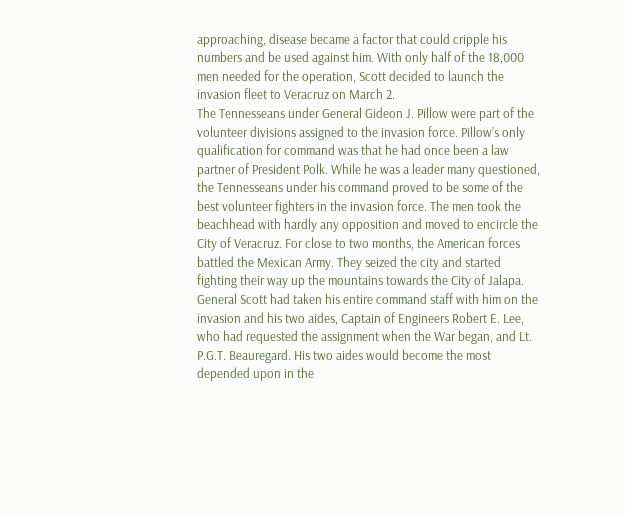approaching, disease became a factor that could cripple his numbers and be used against him. With only half of the 18,000 men needed for the operation, Scott decided to launch the invasion fleet to Veracruz on March 2.
The Tennesseans under General Gideon J. Pillow were part of the volunteer divisions assigned to the invasion force. Pillow’s only qualification for command was that he had once been a law partner of President Polk. While he was a leader many questioned, the Tennesseans under his command proved to be some of the best volunteer fighters in the invasion force. The men took the beachhead with hardly any opposition and moved to encircle the City of Veracruz. For close to two months, the American forces battled the Mexican Army. They seized the city and started fighting their way up the mountains towards the City of Jalapa.
General Scott had taken his entire command staff with him on the invasion and his two aides, Captain of Engineers Robert E. Lee, who had requested the assignment when the War began, and Lt. P.G.T. Beauregard. His two aides would become the most depended upon in the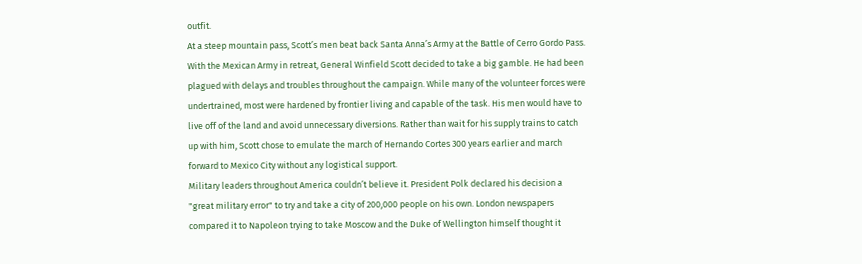outfit.
At a steep mountain pass, Scott’s men beat back Santa Anna’s Army at the Battle of Cerro Gordo Pass. With the Mexican Army in retreat, General Winfield Scott decided to take a big gamble. He had been plagued with delays and troubles throughout the campaign. While many of the volunteer forces were undertrained, most were hardened by frontier living and capable of the task. His men would have to live off of the land and avoid unnecessary diversions. Rather than wait for his supply trains to catch up with him, Scott chose to emulate the march of Hernando Cortes 300 years earlier and march forward to Mexico City without any logistical support.
Military leaders throughout America couldn’t believe it. President Polk declared his decision a "great military error" to try and take a city of 200,000 people on his own. London newspapers compared it to Napoleon trying to take Moscow and the Duke of Wellington himself thought it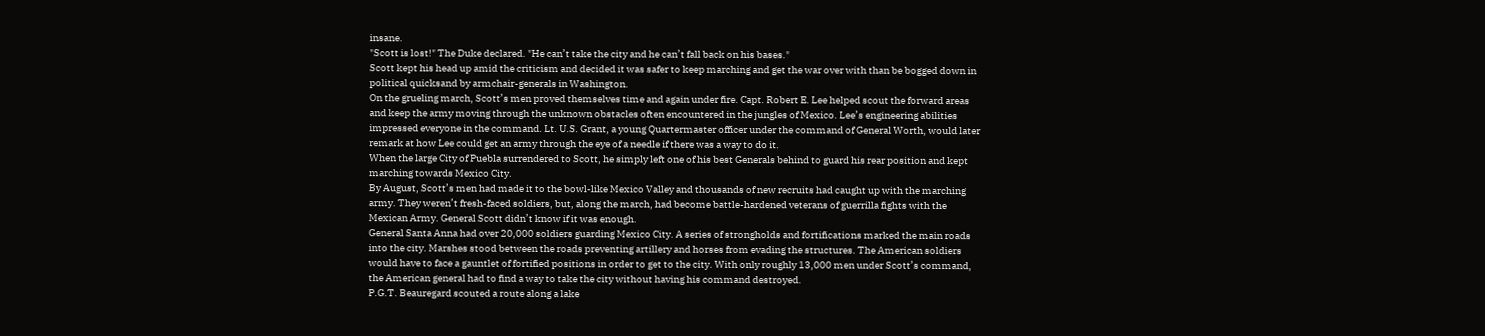insane.
"Scott is lost!" The Duke declared. "He can’t take the city and he can’t fall back on his bases."
Scott kept his head up amid the criticism and decided it was safer to keep marching and get the war over with than be bogged down in political quicksand by armchair-generals in Washington.
On the grueling march, Scott’s men proved themselves time and again under fire. Capt. Robert E. Lee helped scout the forward areas and keep the army moving through the unknown obstacles often encountered in the jungles of Mexico. Lee’s engineering abilities impressed everyone in the command. Lt. U.S. Grant, a young Quartermaster officer under the command of General Worth, would later remark at how Lee could get an army through the eye of a needle if there was a way to do it.
When the large City of Puebla surrendered to Scott, he simply left one of his best Generals behind to guard his rear position and kept marching towards Mexico City.
By August, Scott’s men had made it to the bowl-like Mexico Valley and thousands of new recruits had caught up with the marching army. They weren’t fresh-faced soldiers, but, along the march, had become battle-hardened veterans of guerrilla fights with the Mexican Army. General Scott didn’t know if it was enough.
General Santa Anna had over 20,000 soldiers guarding Mexico City. A series of strongholds and fortifications marked the main roads into the city. Marshes stood between the roads preventing artillery and horses from evading the structures. The American soldiers would have to face a gauntlet of fortified positions in order to get to the city. With only roughly 13,000 men under Scott’s command, the American general had to find a way to take the city without having his command destroyed.
P.G.T. Beauregard scouted a route along a lake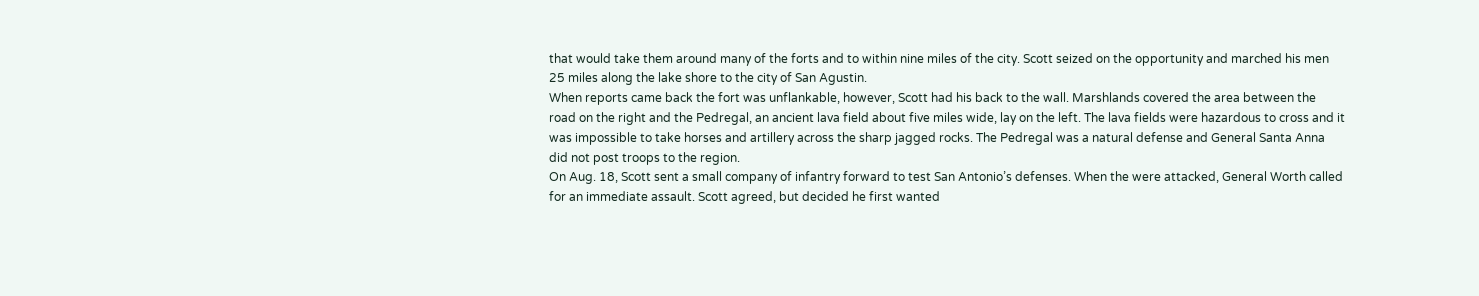that would take them around many of the forts and to within nine miles of the city. Scott seized on the opportunity and marched his men 25 miles along the lake shore to the city of San Agustin.
When reports came back the fort was unflankable, however, Scott had his back to the wall. Marshlands covered the area between the road on the right and the Pedregal, an ancient lava field about five miles wide, lay on the left. The lava fields were hazardous to cross and it was impossible to take horses and artillery across the sharp jagged rocks. The Pedregal was a natural defense and General Santa Anna did not post troops to the region.
On Aug. 18, Scott sent a small company of infantry forward to test San Antonio’s defenses. When the were attacked, General Worth called for an immediate assault. Scott agreed, but decided he first wanted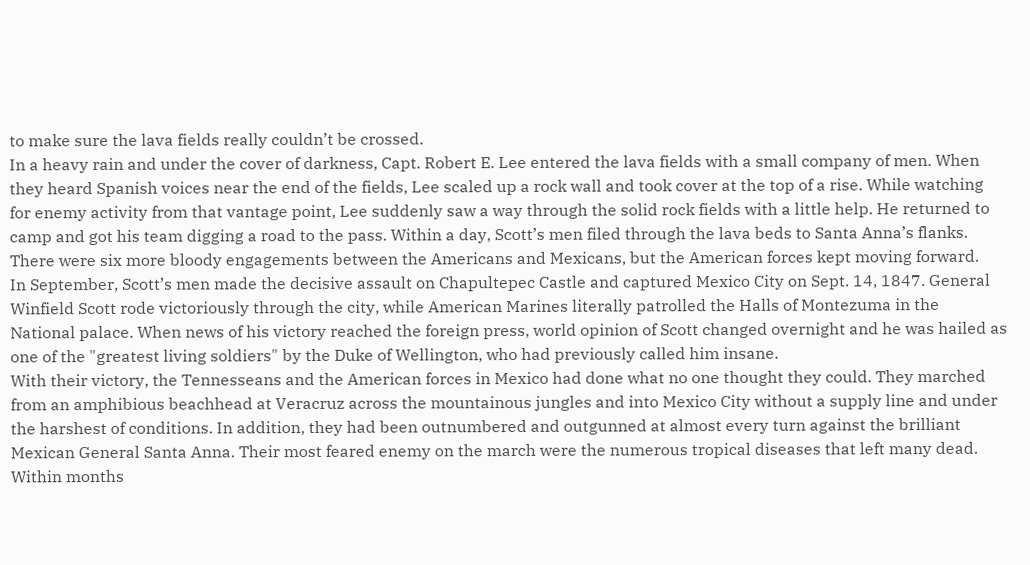to make sure the lava fields really couldn’t be crossed.
In a heavy rain and under the cover of darkness, Capt. Robert E. Lee entered the lava fields with a small company of men. When they heard Spanish voices near the end of the fields, Lee scaled up a rock wall and took cover at the top of a rise. While watching for enemy activity from that vantage point, Lee suddenly saw a way through the solid rock fields with a little help. He returned to camp and got his team digging a road to the pass. Within a day, Scott’s men filed through the lava beds to Santa Anna’s flanks. There were six more bloody engagements between the Americans and Mexicans, but the American forces kept moving forward.
In September, Scott’s men made the decisive assault on Chapultepec Castle and captured Mexico City on Sept. 14, 1847. General Winfield Scott rode victoriously through the city, while American Marines literally patrolled the Halls of Montezuma in the National palace. When news of his victory reached the foreign press, world opinion of Scott changed overnight and he was hailed as one of the "greatest living soldiers" by the Duke of Wellington, who had previously called him insane.
With their victory, the Tennesseans and the American forces in Mexico had done what no one thought they could. They marched from an amphibious beachhead at Veracruz across the mountainous jungles and into Mexico City without a supply line and under the harshest of conditions. In addition, they had been outnumbered and outgunned at almost every turn against the brilliant Mexican General Santa Anna. Their most feared enemy on the march were the numerous tropical diseases that left many dead.
Within months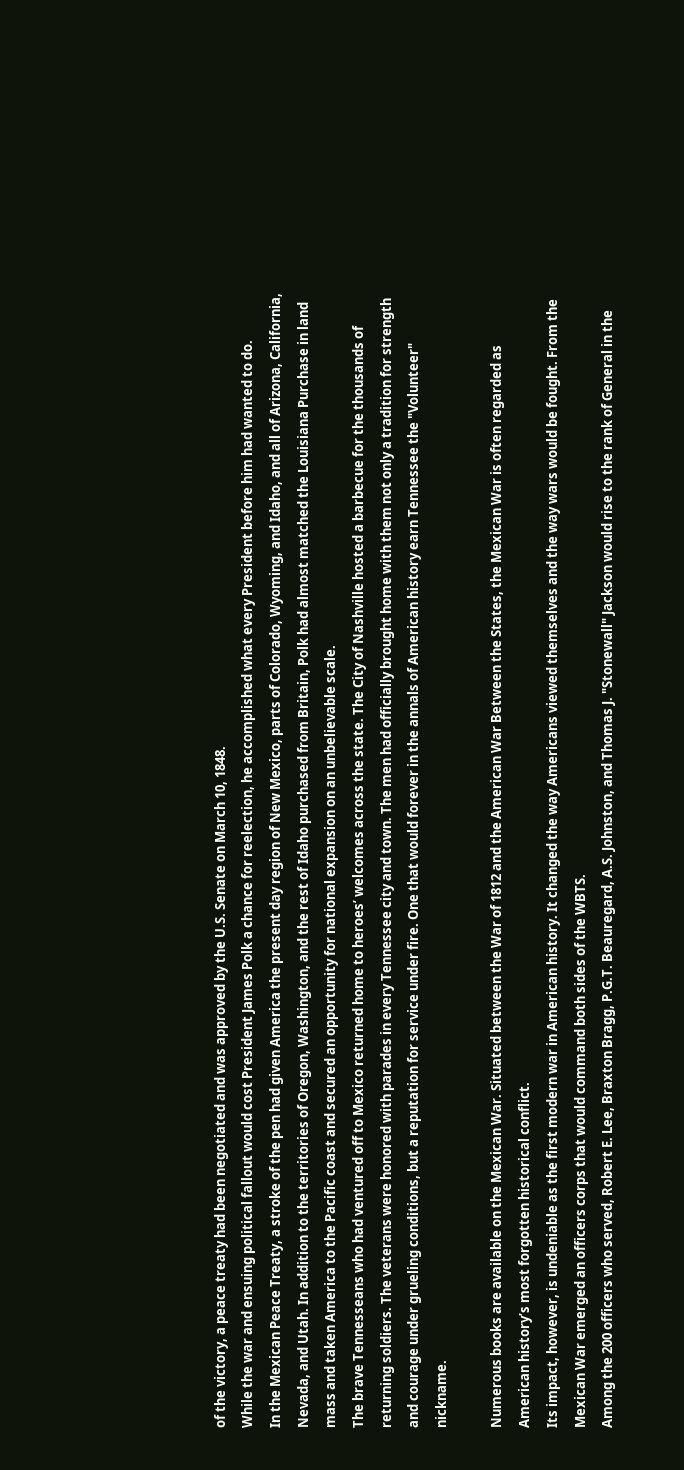of the victory, a peace treaty had been negotiated and was approved by the U.S. Senate on March 10, 1848.
While the war and ensuing political fallout would cost President James Polk a chance for reelection, he accomplished what every President before him had wanted to do.
In the Mexican Peace Treaty, a stroke of the pen had given America the present day region of New Mexico, parts of Colorado, Wyoming, and Idaho, and all of Arizona, California, Nevada, and Utah. In addition to the territories of Oregon, Washington, and the rest of Idaho purchased from Britain, Polk had almost matched the Louisiana Purchase in land mass and taken America to the Pacific coast and secured an opportunity for national expansion on an unbelievable scale.
The brave Tennesseans who had ventured off to Mexico returned home to heroes’ welcomes across the state. The City of Nashville hosted a barbecue for the thousands of returning soldiers. The veterans were honored with parades in every Tennessee city and town. The men had officially brought home with them not only a tradition for strength and courage under grueling conditions, but a reputation for service under fire. One that would forever in the annals of American history earn Tennessee the "Volunteer" nickname.

Numerous books are available on the Mexican War. Situated between the War of 1812 and the American War Between the States, the Mexican War is often regarded as American history’s most forgotten historical conflict.
Its impact, however, is undeniable as the first modern war in American history. It changed the way Americans viewed themselves and the way wars would be fought. From the Mexican War emerged an officers corps that would command both sides of the WBTS.
Among the 200 officers who served, Robert E. Lee, Braxton Bragg, P.G.T. Beauregard, A.S. Johnston, and Thomas J. "Stonewall" Jackson would rise to the rank of General in the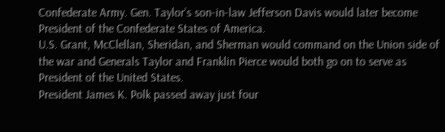Confederate Army. Gen. Taylor’s son-in-law Jefferson Davis would later become President of the Confederate States of America.
U.S. Grant, McClellan, Sheridan, and Sherman would command on the Union side of the war and Generals Taylor and Franklin Pierce would both go on to serve as President of the United States.
President James K. Polk passed away just four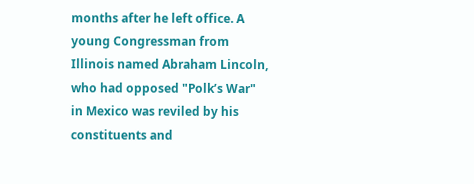months after he left office. A young Congressman from Illinois named Abraham Lincoln, who had opposed "Polk’s War" in Mexico was reviled by his constituents and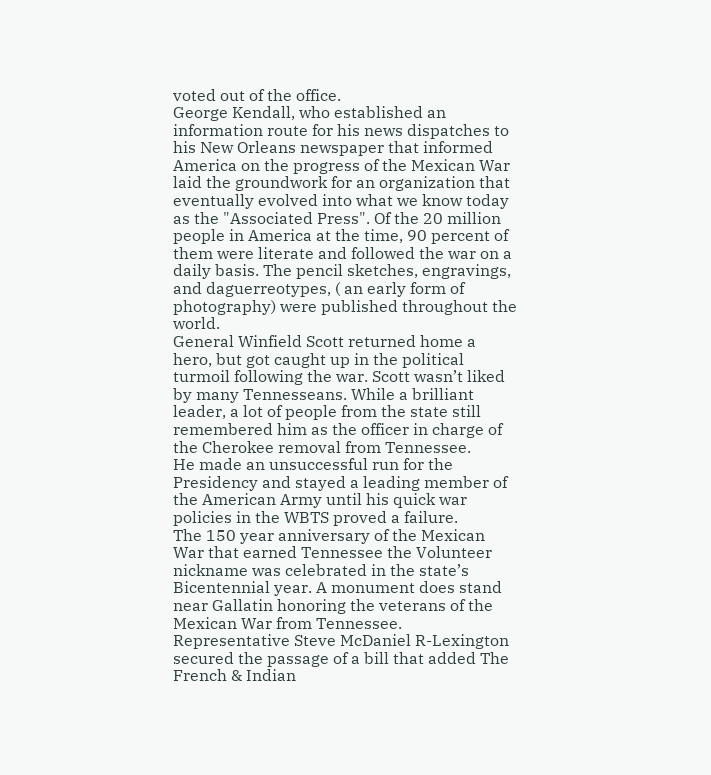voted out of the office.
George Kendall, who established an information route for his news dispatches to his New Orleans newspaper that informed America on the progress of the Mexican War laid the groundwork for an organization that eventually evolved into what we know today as the "Associated Press". Of the 20 million people in America at the time, 90 percent of them were literate and followed the war on a daily basis. The pencil sketches, engravings, and daguerreotypes, ( an early form of photography) were published throughout the world.
General Winfield Scott returned home a hero, but got caught up in the political turmoil following the war. Scott wasn’t liked by many Tennesseans. While a brilliant leader, a lot of people from the state still remembered him as the officer in charge of the Cherokee removal from Tennessee.
He made an unsuccessful run for the Presidency and stayed a leading member of the American Army until his quick war policies in the WBTS proved a failure.
The 150 year anniversary of the Mexican War that earned Tennessee the Volunteer nickname was celebrated in the state’s Bicentennial year. A monument does stand near Gallatin honoring the veterans of the Mexican War from Tennessee.
Representative Steve McDaniel R-Lexington secured the passage of a bill that added The French & Indian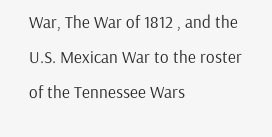War, The War of 1812 , and the U.S. Mexican War to the roster of the Tennessee Wars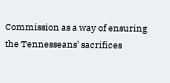Commission as a way of ensuring the Tennesseans’ sacrifices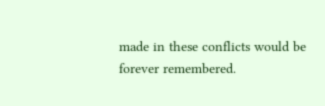made in these conflicts would be forever remembered.